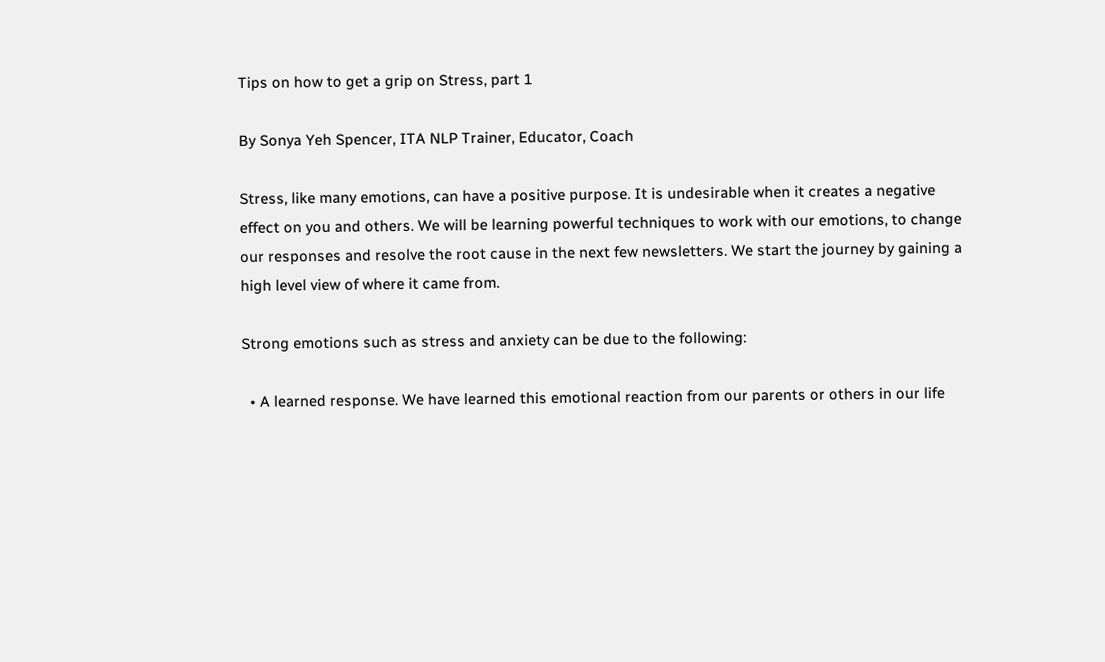Tips on how to get a grip on Stress, part 1

By Sonya Yeh Spencer, ITA NLP Trainer, Educator, Coach

Stress, like many emotions, can have a positive purpose. It is undesirable when it creates a negative effect on you and others. We will be learning powerful techniques to work with our emotions, to change our responses and resolve the root cause in the next few newsletters. We start the journey by gaining a high level view of where it came from.

Strong emotions such as stress and anxiety can be due to the following:

  • A learned response. We have learned this emotional reaction from our parents or others in our life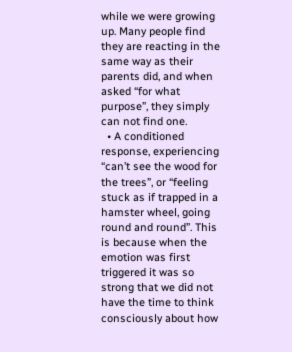while we were growing up. Many people find they are reacting in the same way as their parents did, and when asked “for what purpose”, they simply can not find one.
  • A conditioned response, experiencing “can’t see the wood for the trees”, or “feeling stuck as if trapped in a hamster wheel, going round and round”. This is because when the emotion was first triggered it was so strong that we did not have the time to think consciously about how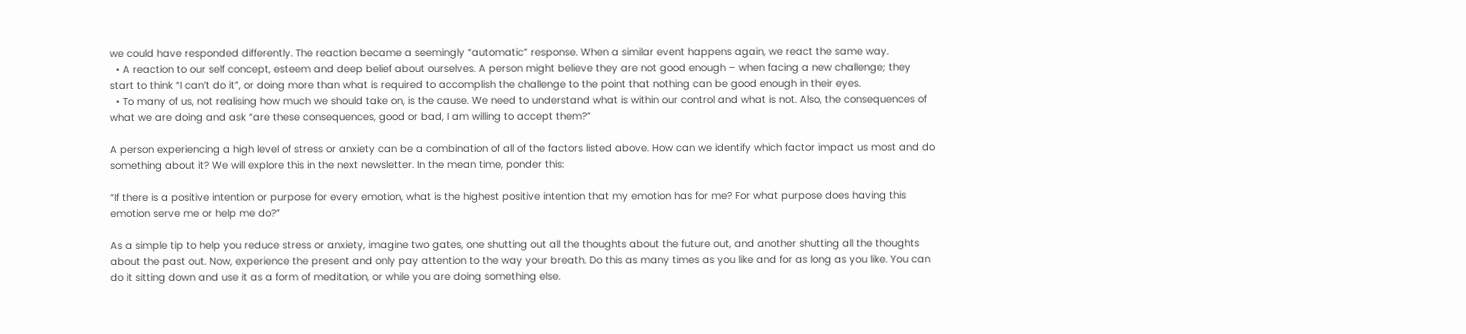we could have responded differently. The reaction became a seemingly “automatic” response. When a similar event happens again, we react the same way.
  • A reaction to our self concept, esteem and deep belief about ourselves. A person might believe they are not good enough – when facing a new challenge; they start to think “I can’t do it”, or doing more than what is required to accomplish the challenge to the point that nothing can be good enough in their eyes.
  • To many of us, not realising how much we should take on, is the cause. We need to understand what is within our control and what is not. Also, the consequences of what we are doing and ask “are these consequences, good or bad, I am willing to accept them?”

A person experiencing a high level of stress or anxiety can be a combination of all of the factors listed above. How can we identify which factor impact us most and do something about it? We will explore this in the next newsletter. In the mean time, ponder this:

“If there is a positive intention or purpose for every emotion, what is the highest positive intention that my emotion has for me? For what purpose does having this emotion serve me or help me do?”

As a simple tip to help you reduce stress or anxiety, imagine two gates, one shutting out all the thoughts about the future out, and another shutting all the thoughts about the past out. Now, experience the present and only pay attention to the way your breath. Do this as many times as you like and for as long as you like. You can do it sitting down and use it as a form of meditation, or while you are doing something else.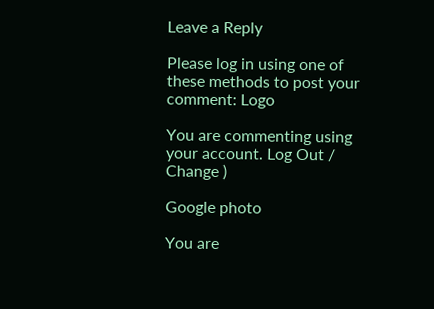Leave a Reply

Please log in using one of these methods to post your comment: Logo

You are commenting using your account. Log Out /  Change )

Google photo

You are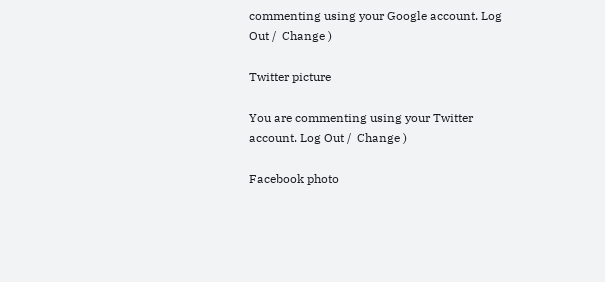commenting using your Google account. Log Out /  Change )

Twitter picture

You are commenting using your Twitter account. Log Out /  Change )

Facebook photo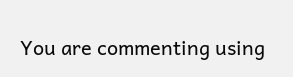You are commenting using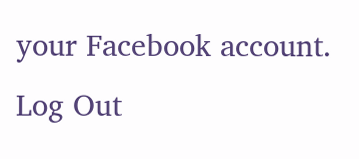your Facebook account. Log Out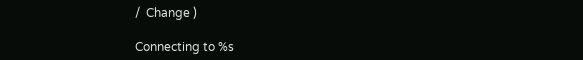/  Change )

Connecting to %s